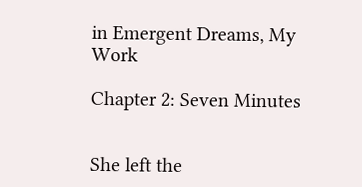in Emergent Dreams, My Work

Chapter 2: Seven Minutes


She left the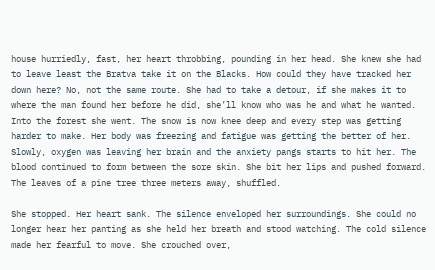house hurriedly, fast, her heart throbbing, pounding in her head. She knew she had to leave least the Bratva take it on the Blacks. How could they have tracked her down here? No, not the same route. She had to take a detour, if she makes it to where the man found her before he did, she’ll know who was he and what he wanted. Into the forest she went. The snow is now knee deep and every step was getting harder to make. Her body was freezing and fatigue was getting the better of her. Slowly, oxygen was leaving her brain and the anxiety pangs starts to hit her. The blood continued to form between the sore skin. She bit her lips and pushed forward. The leaves of a pine tree three meters away, shuffled.

She stopped. Her heart sank. The silence enveloped her surroundings. She could no longer hear her panting as she held her breath and stood watching. The cold silence made her fearful to move. She crouched over,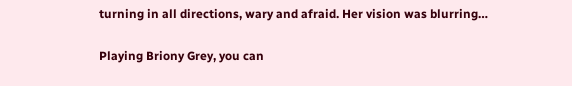turning in all directions, wary and afraid. Her vision was blurring…

Playing Briony Grey, you can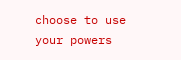choose to use your powers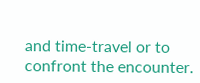and time-travel or to confront the encounter.